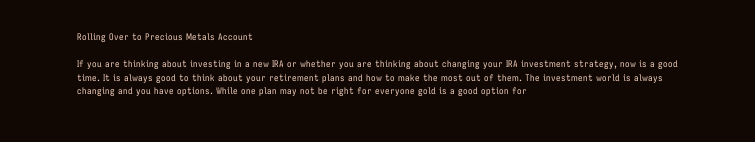Rolling Over to Precious Metals Account

If you are thinking about investing in a new IRA or whether you are thinking about changing your IRA investment strategy, now is a good time. It is always good to think about your retirement plans and how to make the most out of them. The investment world is always changing and you have options. While one plan may not be right for everyone gold is a good option for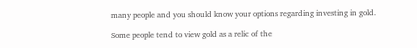many people and you should know your options regarding investing in gold.

Some people tend to view gold as a relic of the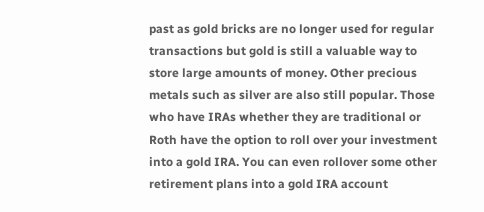past as gold bricks are no longer used for regular transactions but gold is still a valuable way to store large amounts of money. Other precious metals such as silver are also still popular. Those who have IRAs whether they are traditional or Roth have the option to roll over your investment into a gold IRA. You can even rollover some other retirement plans into a gold IRA account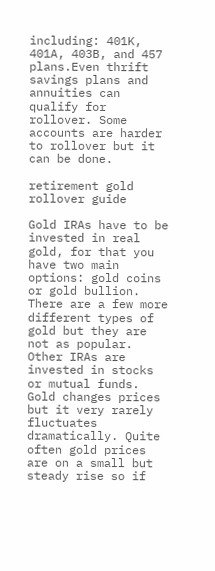including: 401K, 401A, 403B, and 457 plans.Even thrift savings plans and annuities can qualify for rollover. Some accounts are harder to rollover but it can be done.

retirement gold rollover guide

Gold IRAs have to be invested in real gold, for that you have two main options: gold coins or gold bullion. There are a few more different types of gold but they are not as popular. Other IRAs are invested in stocks or mutual funds. Gold changes prices but it very rarely fluctuates dramatically. Quite often gold prices are on a small but steady rise so if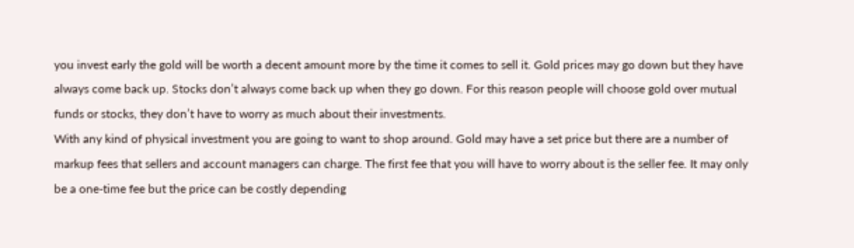you invest early the gold will be worth a decent amount more by the time it comes to sell it. Gold prices may go down but they have always come back up. Stocks don’t always come back up when they go down. For this reason people will choose gold over mutual funds or stocks, they don’t have to worry as much about their investments.
With any kind of physical investment you are going to want to shop around. Gold may have a set price but there are a number of markup fees that sellers and account managers can charge. The first fee that you will have to worry about is the seller fee. It may only be a one-time fee but the price can be costly depending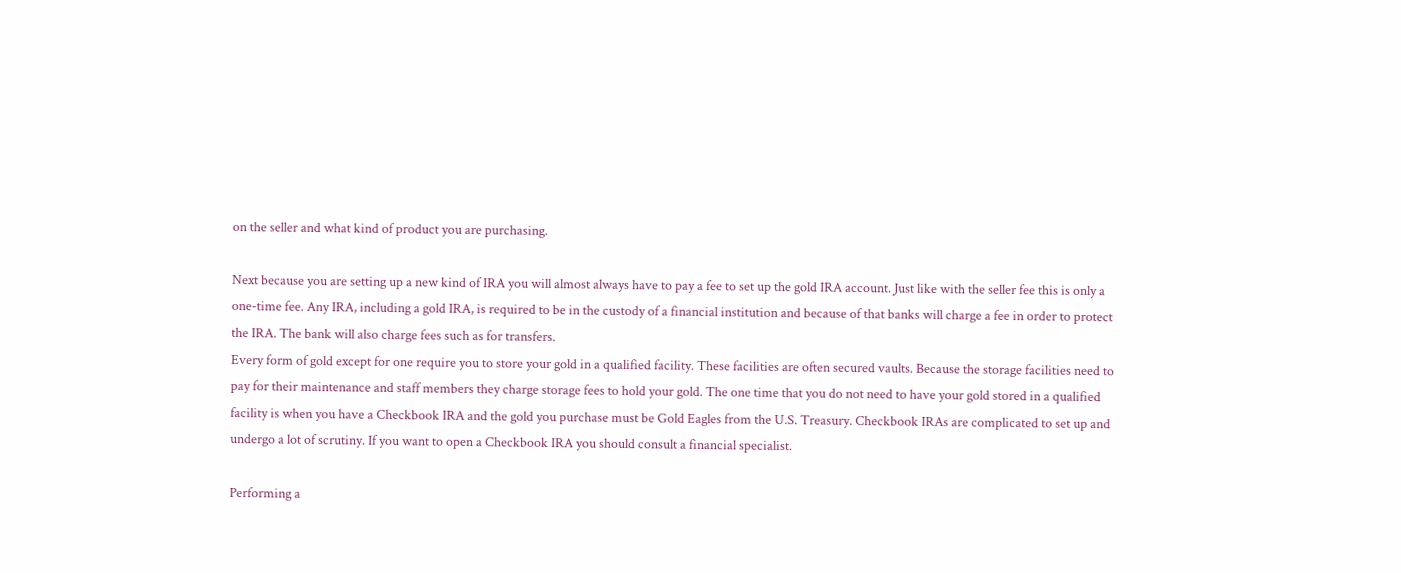on the seller and what kind of product you are purchasing.

Next because you are setting up a new kind of IRA you will almost always have to pay a fee to set up the gold IRA account. Just like with the seller fee this is only a one-time fee. Any IRA, including a gold IRA, is required to be in the custody of a financial institution and because of that banks will charge a fee in order to protect the IRA. The bank will also charge fees such as for transfers.
Every form of gold except for one require you to store your gold in a qualified facility. These facilities are often secured vaults. Because the storage facilities need to pay for their maintenance and staff members they charge storage fees to hold your gold. The one time that you do not need to have your gold stored in a qualified facility is when you have a Checkbook IRA and the gold you purchase must be Gold Eagles from the U.S. Treasury. Checkbook IRAs are complicated to set up and undergo a lot of scrutiny. If you want to open a Checkbook IRA you should consult a financial specialist.

Performing a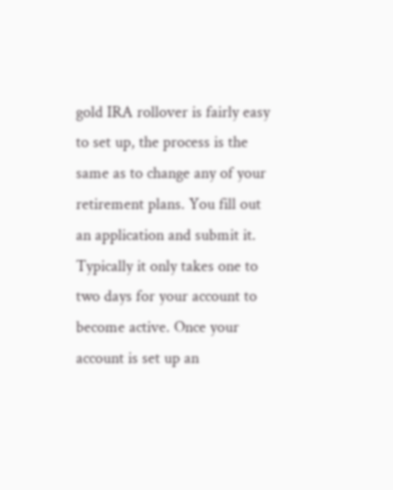gold IRA rollover is fairly easy to set up, the process is the same as to change any of your retirement plans. You fill out an application and submit it. Typically it only takes one to two days for your account to become active. Once your account is set up an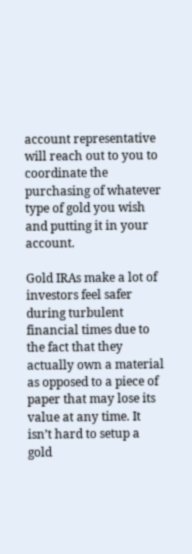account representative will reach out to you to coordinate the purchasing of whatever type of gold you wish and putting it in your account.

Gold IRAs make a lot of investors feel safer during turbulent financial times due to the fact that they actually own a material as opposed to a piece of paper that may lose its value at any time. It isn’t hard to setup a gold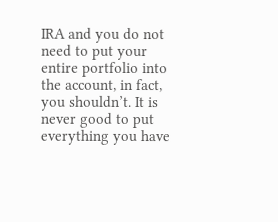IRA and you do not need to put your entire portfolio into the account, in fact, you shouldn’t. It is never good to put everything you have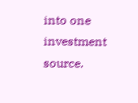into one investment source.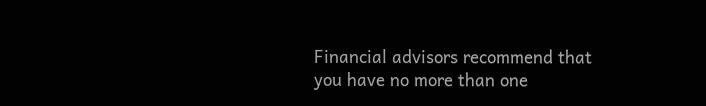Financial advisors recommend that you have no more than one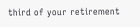third of your retirement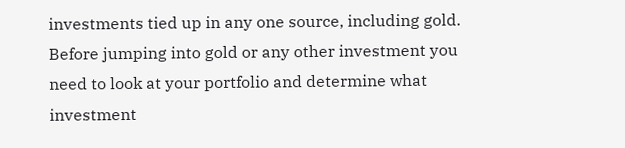investments tied up in any one source, including gold. Before jumping into gold or any other investment you need to look at your portfolio and determine what investment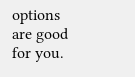options are good for you.